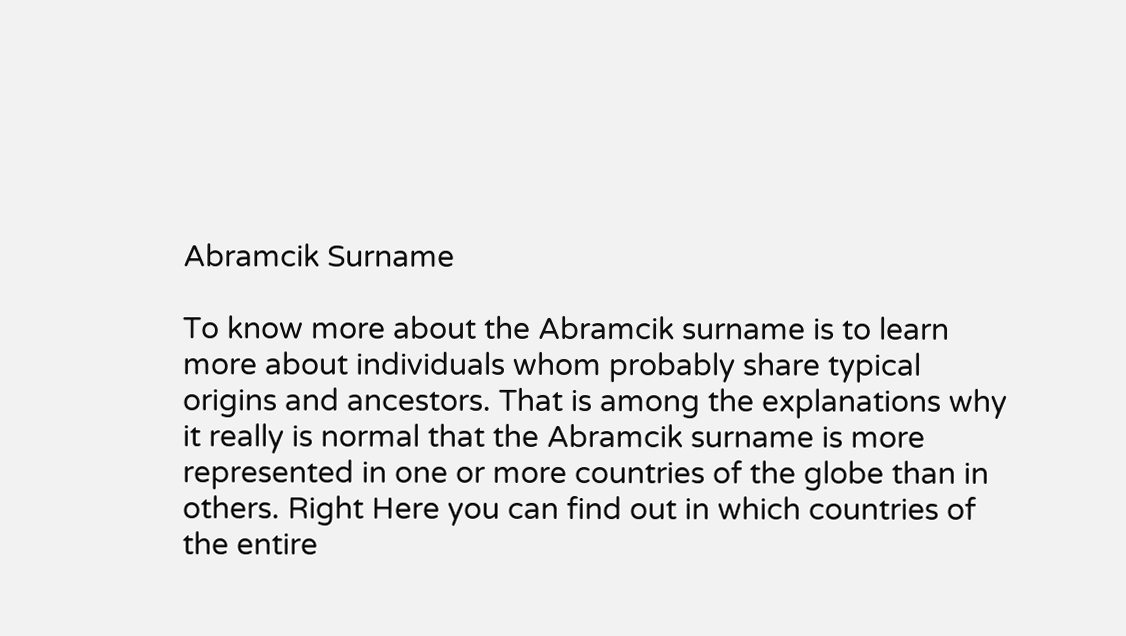Abramcik Surname

To know more about the Abramcik surname is to learn more about individuals whom probably share typical origins and ancestors. That is among the explanations why it really is normal that the Abramcik surname is more represented in one or more countries of the globe than in others. Right Here you can find out in which countries of the entire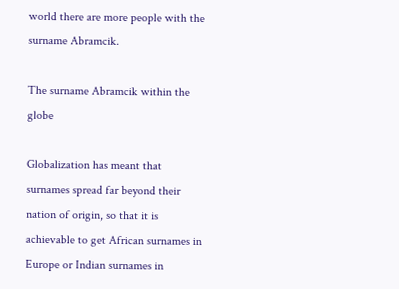world there are more people with the surname Abramcik.

The surname Abramcik within the globe

Globalization has meant that surnames spread far beyond their nation of origin, so that it is achievable to get African surnames in Europe or Indian surnames in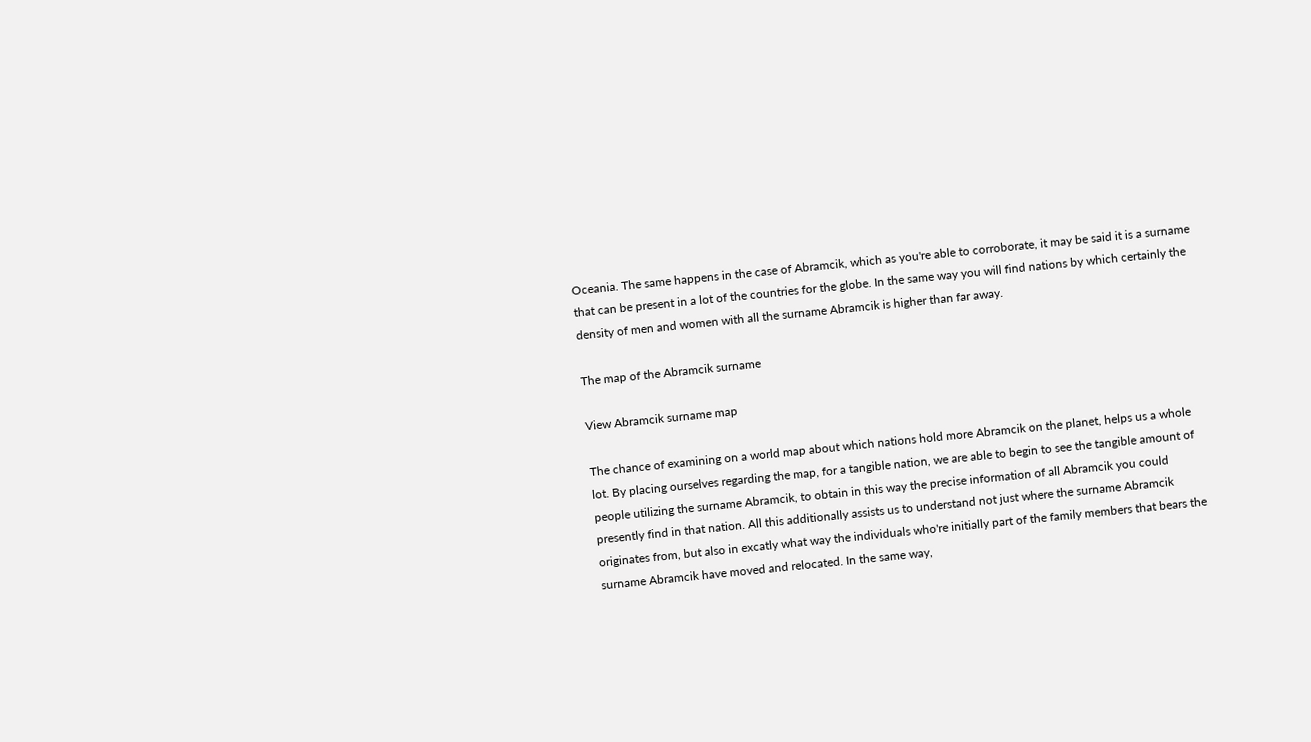Oceania. The same happens in the case of Abramcik, which as you're able to corroborate, it may be said it is a surname that can be present in a lot of the countries for the globe. In the same way you will find nations by which certainly the density of men and women with all the surname Abramcik is higher than far away.

The map of the Abramcik surname

View Abramcik surname map

The chance of examining on a world map about which nations hold more Abramcik on the planet, helps us a whole lot. By placing ourselves regarding the map, for a tangible nation, we are able to begin to see the tangible amount of people utilizing the surname Abramcik, to obtain in this way the precise information of all Abramcik you could presently find in that nation. All this additionally assists us to understand not just where the surname Abramcik originates from, but also in excatly what way the individuals who're initially part of the family members that bears the surname Abramcik have moved and relocated. In the same way,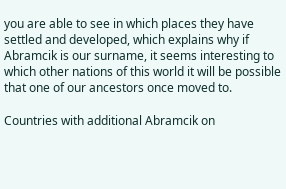you are able to see in which places they have settled and developed, which explains why if Abramcik is our surname, it seems interesting to which other nations of this world it will be possible that one of our ancestors once moved to.

Countries with additional Abramcik on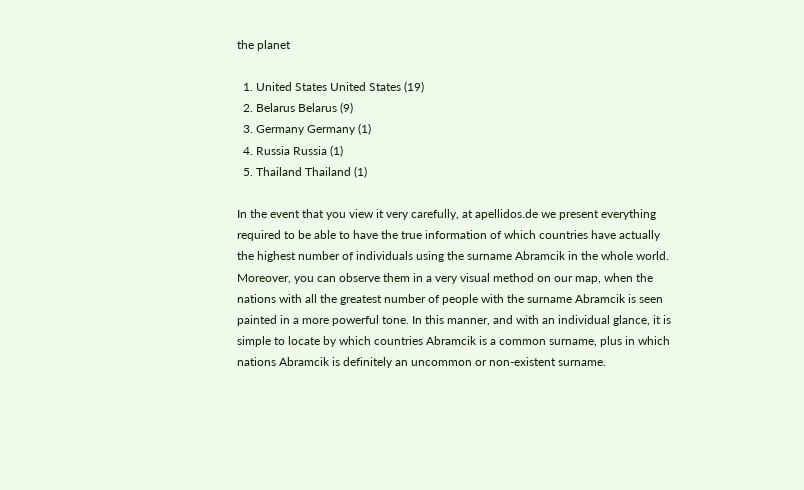the planet

  1. United States United States (19)
  2. Belarus Belarus (9)
  3. Germany Germany (1)
  4. Russia Russia (1)
  5. Thailand Thailand (1)

In the event that you view it very carefully, at apellidos.de we present everything required to be able to have the true information of which countries have actually the highest number of individuals using the surname Abramcik in the whole world. Moreover, you can observe them in a very visual method on our map, when the nations with all the greatest number of people with the surname Abramcik is seen painted in a more powerful tone. In this manner, and with an individual glance, it is simple to locate by which countries Abramcik is a common surname, plus in which nations Abramcik is definitely an uncommon or non-existent surname.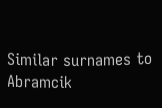Similar surnames to Abramcik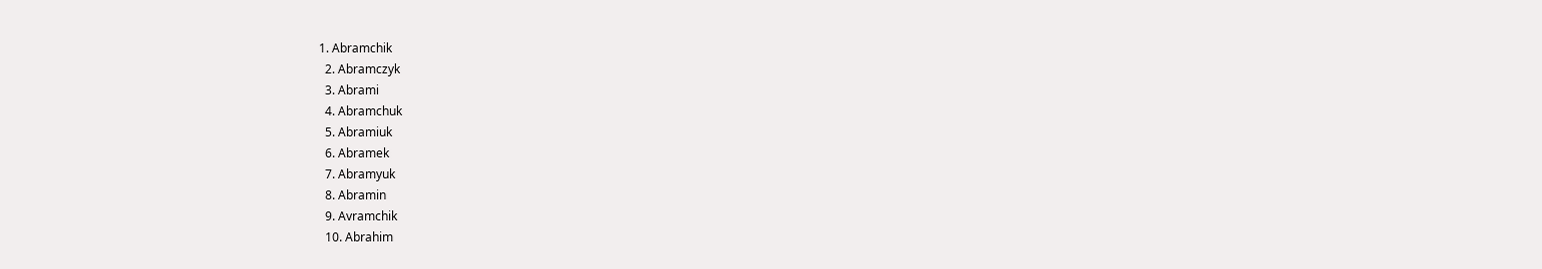1. Abramchik
  2. Abramczyk
  3. Abrami
  4. Abramchuk
  5. Abramiuk
  6. Abramek
  7. Abramyuk
  8. Abramin
  9. Avramchik
  10. Abrahim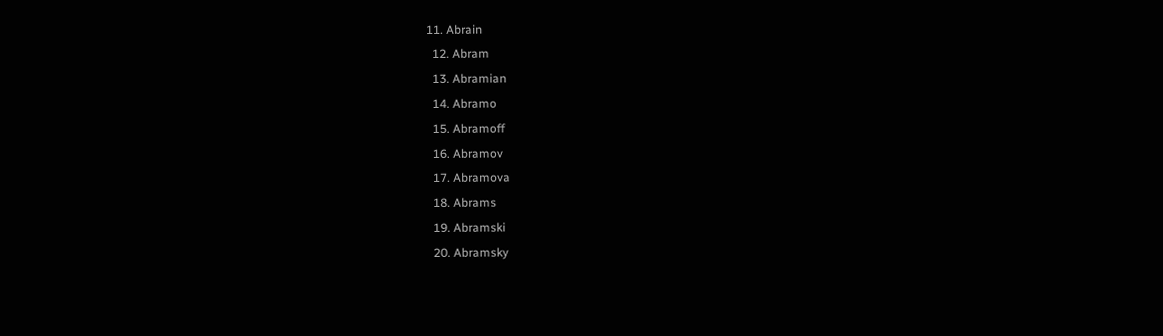11. Abrain
  12. Abram
  13. Abramian
  14. Abramo
  15. Abramoff
  16. Abramov
  17. Abramova
  18. Abrams
  19. Abramski
  20. Abramsky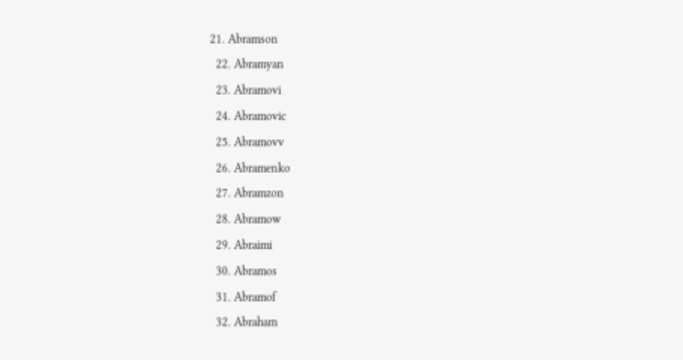21. Abramson
  22. Abramyan
  23. Abramovi
  24. Abramovic
  25. Abramovv
  26. Abramenko
  27. Abramzon
  28. Abramow
  29. Abraimi
  30. Abramos
  31. Abramof
  32. Abraham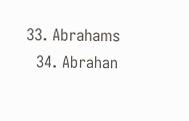33. Abrahams
  34. Abrahan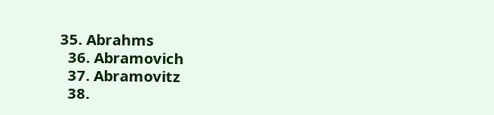35. Abrahms
  36. Abramovich
  37. Abramovitz
  38.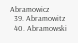Abramowicz
  39. Abramowitz
  40. Abramowski